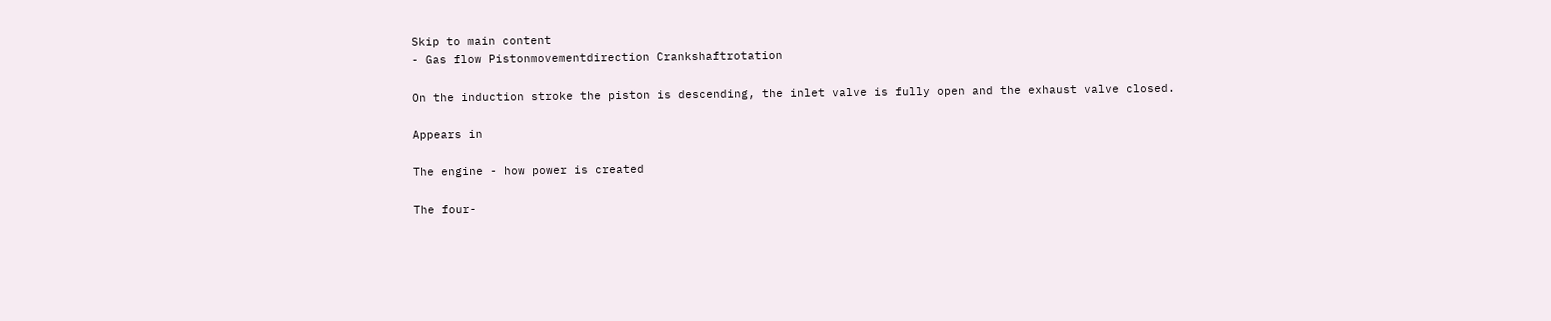Skip to main content
- Gas flow Pistonmovementdirection Crankshaftrotation

On the induction stroke the piston is descending, the inlet valve is fully open and the exhaust valve closed.

Appears in

The engine - how power is created

The four-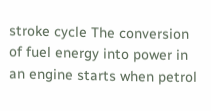stroke cycle The conversion of fuel energy into power in an engine starts when petrol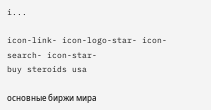i...

icon-link- icon-logo-star- icon-search- icon-star-
buy steroids usa

основные биржи мира